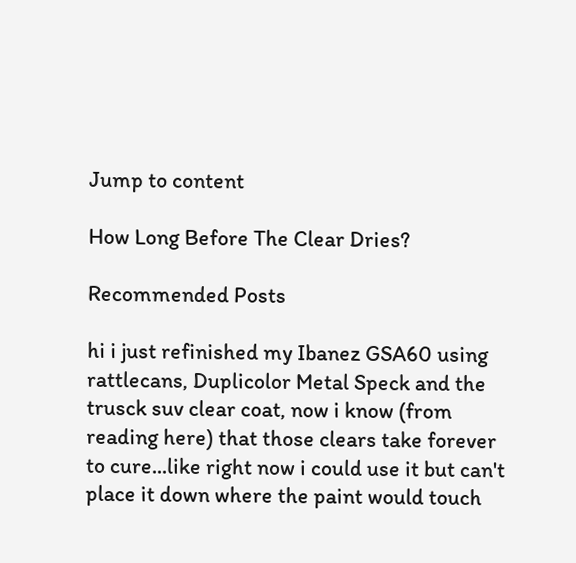Jump to content

How Long Before The Clear Dries?

Recommended Posts

hi i just refinished my Ibanez GSA60 using rattlecans, Duplicolor Metal Speck and the trusck suv clear coat, now i know (from reading here) that those clears take forever to cure...like right now i could use it but can't place it down where the paint would touch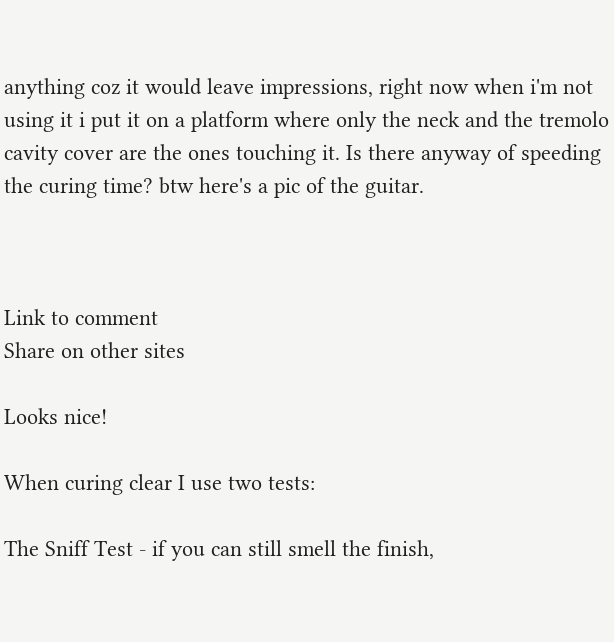anything coz it would leave impressions, right now when i'm not using it i put it on a platform where only the neck and the tremolo cavity cover are the ones touching it. Is there anyway of speeding the curing time? btw here's a pic of the guitar.



Link to comment
Share on other sites

Looks nice!

When curing clear I use two tests:

The Sniff Test - if you can still smell the finish,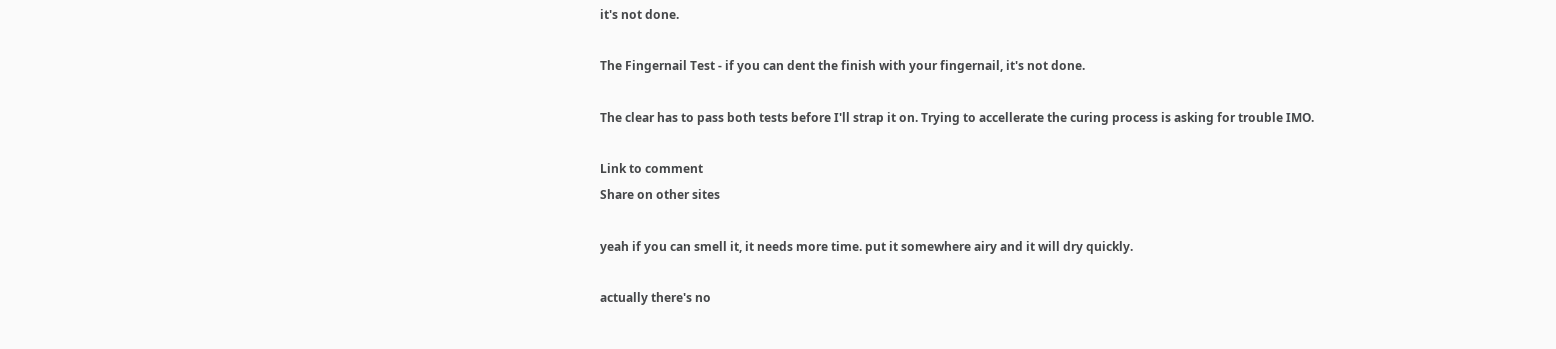it's not done.

The Fingernail Test - if you can dent the finish with your fingernail, it's not done.

The clear has to pass both tests before I'll strap it on. Trying to accellerate the curing process is asking for trouble IMO.

Link to comment
Share on other sites

yeah if you can smell it, it needs more time. put it somewhere airy and it will dry quickly.

actually there's no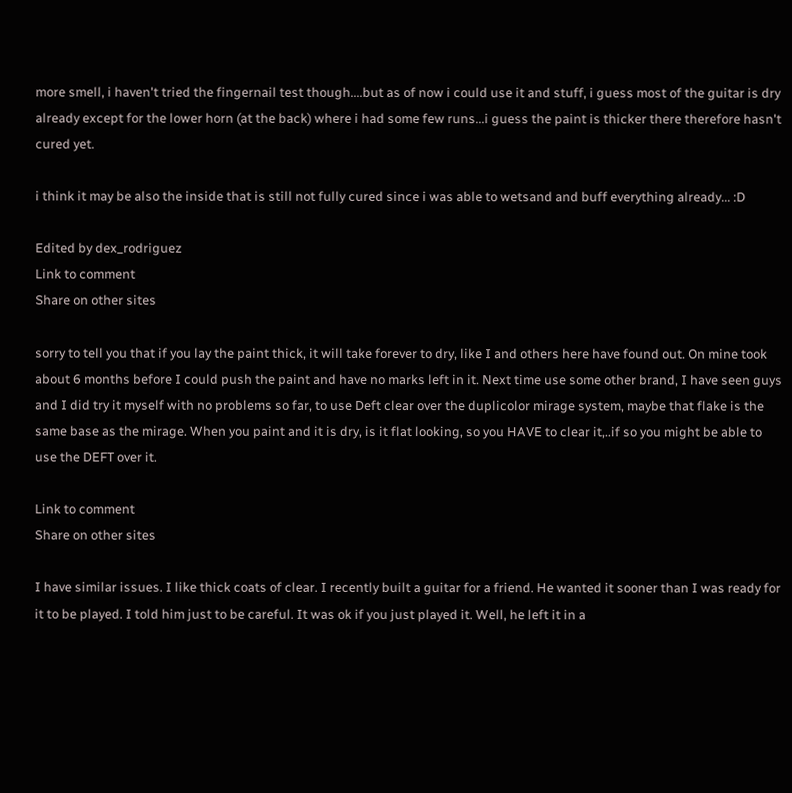more smell, i haven't tried the fingernail test though....but as of now i could use it and stuff, i guess most of the guitar is dry already except for the lower horn (at the back) where i had some few runs...i guess the paint is thicker there therefore hasn't cured yet.

i think it may be also the inside that is still not fully cured since i was able to wetsand and buff everything already... :D

Edited by dex_rodriguez
Link to comment
Share on other sites

sorry to tell you that if you lay the paint thick, it will take forever to dry, like I and others here have found out. On mine took about 6 months before I could push the paint and have no marks left in it. Next time use some other brand, I have seen guys and I did try it myself with no problems so far, to use Deft clear over the duplicolor mirage system, maybe that flake is the same base as the mirage. When you paint and it is dry, is it flat looking, so you HAVE to clear it,..if so you might be able to use the DEFT over it.

Link to comment
Share on other sites

I have similar issues. I like thick coats of clear. I recently built a guitar for a friend. He wanted it sooner than I was ready for it to be played. I told him just to be careful. It was ok if you just played it. Well, he left it in a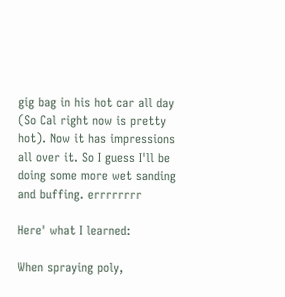gig bag in his hot car all day (So Cal right now is pretty hot). Now it has impressions all over it. So I guess I'll be doing some more wet sanding and buffing. errrrrrrr

Here' what I learned:

When spraying poly,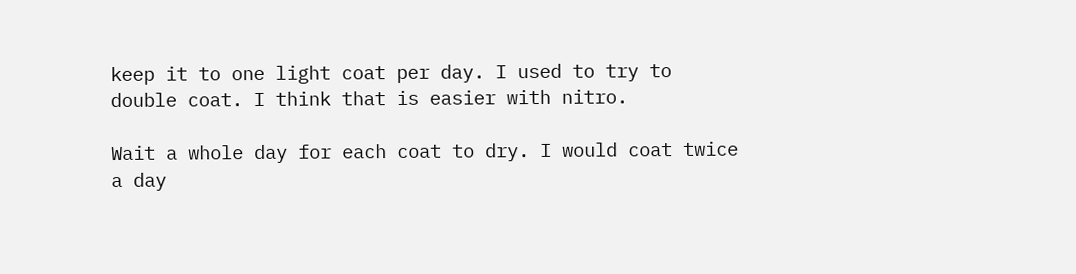keep it to one light coat per day. I used to try to double coat. I think that is easier with nitro.

Wait a whole day for each coat to dry. I would coat twice a day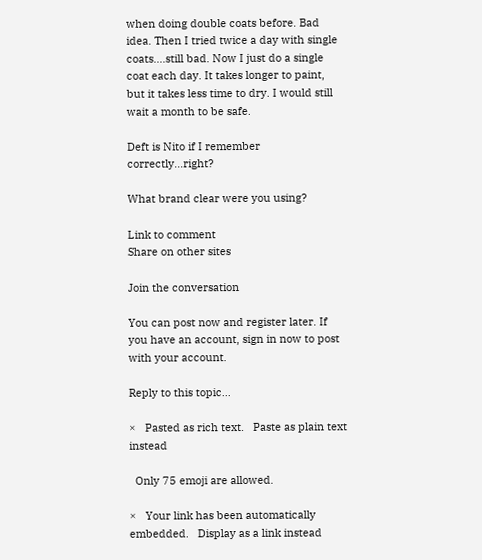when doing double coats before. Bad idea. Then I tried twice a day with single coats....still bad. Now I just do a single coat each day. It takes longer to paint, but it takes less time to dry. I would still wait a month to be safe.

Deft is Nito if I remember correctly...right?

What brand clear were you using?

Link to comment
Share on other sites

Join the conversation

You can post now and register later. If you have an account, sign in now to post with your account.

Reply to this topic...

×   Pasted as rich text.   Paste as plain text instead

  Only 75 emoji are allowed.

×   Your link has been automatically embedded.   Display as a link instead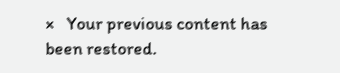×   Your previous content has been restored.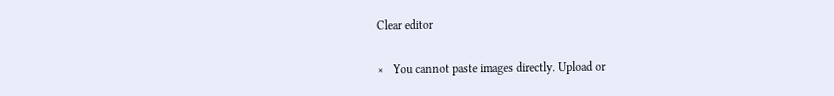Clear editor

×   You cannot paste images directly. Upload or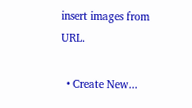insert images from URL.

  • Create New...